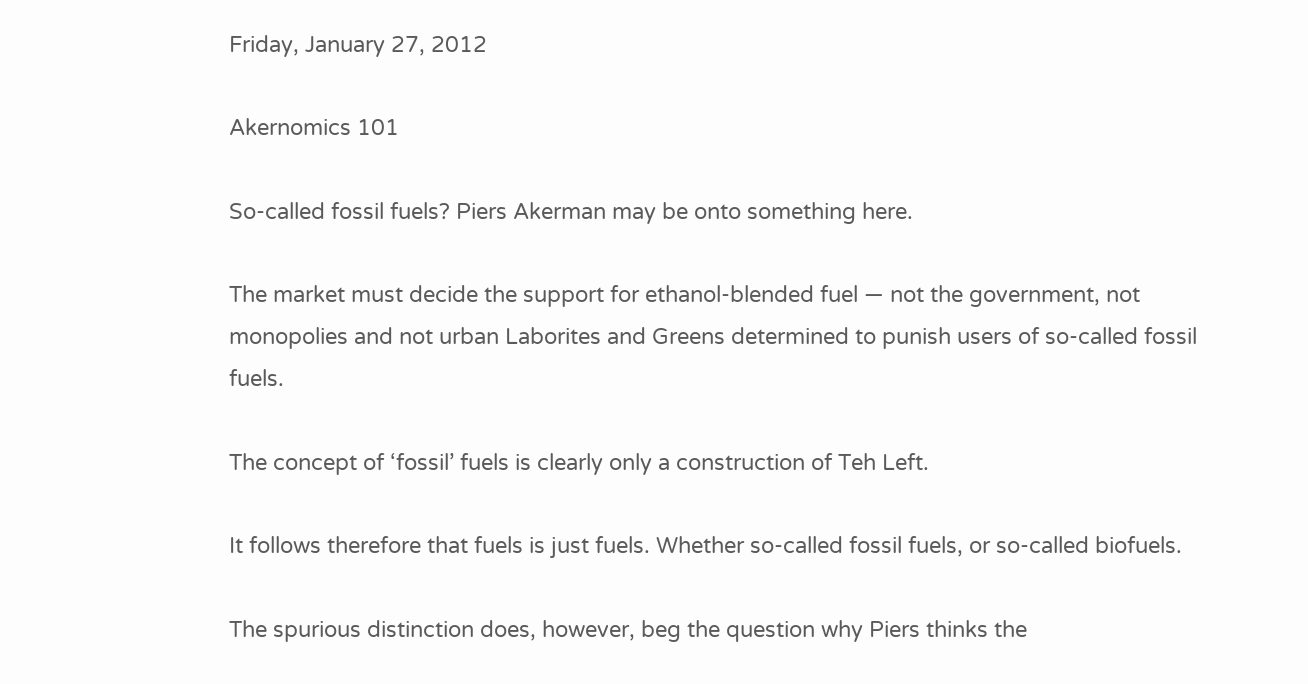Friday, January 27, 2012

Akernomics 101

So-called fossil fuels? Piers Akerman may be onto something here.

The market must decide the support for ethanol-blended fuel — not the government, not monopolies and not urban Laborites and Greens determined to punish users of so-called fossil fuels.

The concept of ‘fossil’ fuels is clearly only a construction of Teh Left.

It follows therefore that fuels is just fuels. Whether so-called fossil fuels, or so-called biofuels.

The spurious distinction does, however, beg the question why Piers thinks the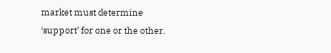market must determine ‘support’ for one or the other.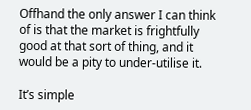Offhand the only answer I can think of is that the market is frightfully good at that sort of thing, and it would be a pity to under-utilise it.

It’s simple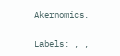Akernomics.

Labels: , ,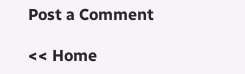Post a Comment

<< Home